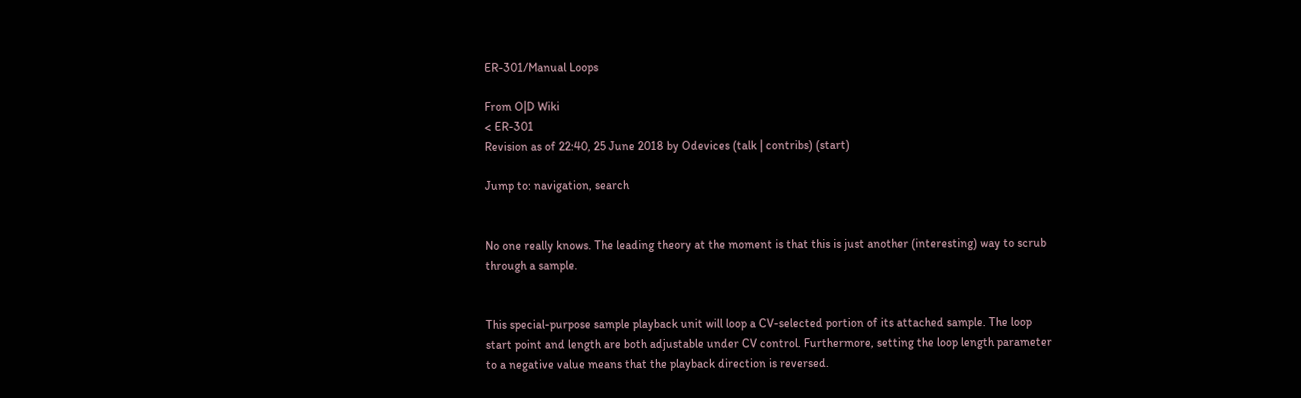ER-301/Manual Loops

From O|D Wiki
< ER-301
Revision as of 22:40, 25 June 2018 by Odevices (talk | contribs) (start)

Jump to: navigation, search


No one really knows. The leading theory at the moment is that this is just another (interesting) way to scrub through a sample.


This special-purpose sample playback unit will loop a CV-selected portion of its attached sample. The loop start point and length are both adjustable under CV control. Furthermore, setting the loop length parameter to a negative value means that the playback direction is reversed.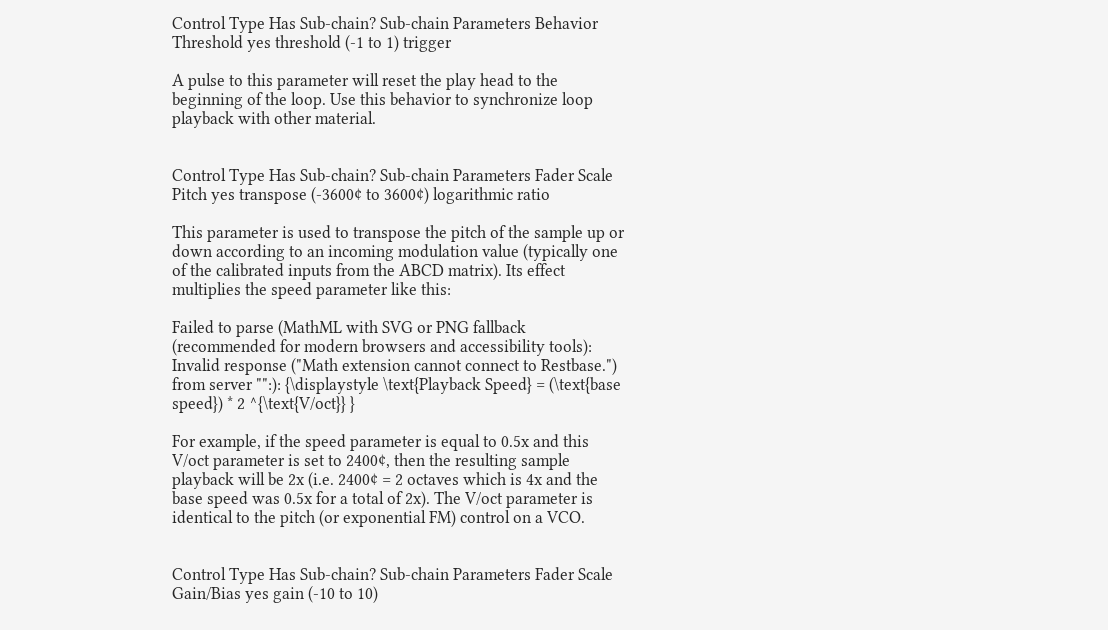Control Type Has Sub-chain? Sub-chain Parameters Behavior
Threshold yes threshold (-1 to 1) trigger

A pulse to this parameter will reset the play head to the beginning of the loop. Use this behavior to synchronize loop playback with other material.


Control Type Has Sub-chain? Sub-chain Parameters Fader Scale
Pitch yes transpose (-3600¢ to 3600¢) logarithmic ratio

This parameter is used to transpose the pitch of the sample up or down according to an incoming modulation value (typically one of the calibrated inputs from the ABCD matrix). Its effect multiplies the speed parameter like this:

Failed to parse (MathML with SVG or PNG fallback (recommended for modern browsers and accessibility tools): Invalid response ("Math extension cannot connect to Restbase.") from server "":): {\displaystyle \text{Playback Speed} = (\text{base speed}) * 2 ^{\text{V/oct}} }

For example, if the speed parameter is equal to 0.5x and this V/oct parameter is set to 2400¢, then the resulting sample playback will be 2x (i.e. 2400¢ = 2 octaves which is 4x and the base speed was 0.5x for a total of 2x). The V/oct parameter is identical to the pitch (or exponential FM) control on a VCO.


Control Type Has Sub-chain? Sub-chain Parameters Fader Scale
Gain/Bias yes gain (-10 to 10)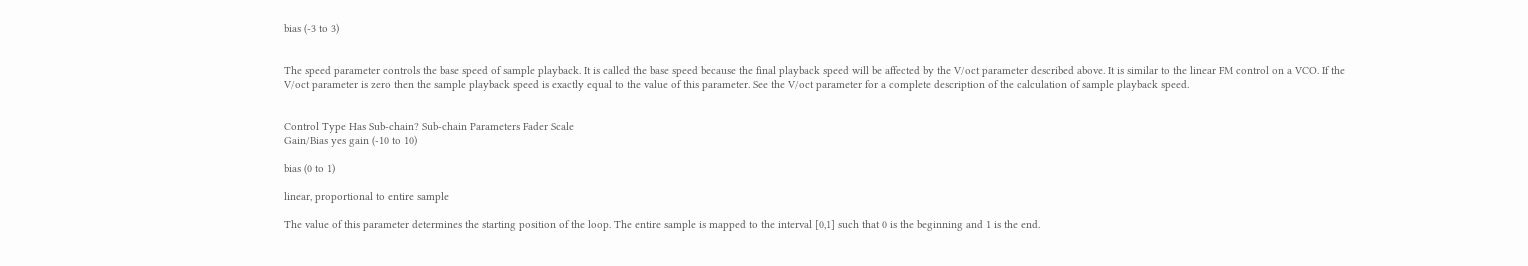bias (-3 to 3)


The speed parameter controls the base speed of sample playback. It is called the base speed because the final playback speed will be affected by the V/oct parameter described above. It is similar to the linear FM control on a VCO. If the V/oct parameter is zero then the sample playback speed is exactly equal to the value of this parameter. See the V/oct parameter for a complete description of the calculation of sample playback speed.


Control Type Has Sub-chain? Sub-chain Parameters Fader Scale
Gain/Bias yes gain (-10 to 10)

bias (0 to 1)

linear, proportional to entire sample

The value of this parameter determines the starting position of the loop. The entire sample is mapped to the interval [0,1] such that 0 is the beginning and 1 is the end.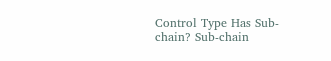Control Type Has Sub-chain? Sub-chain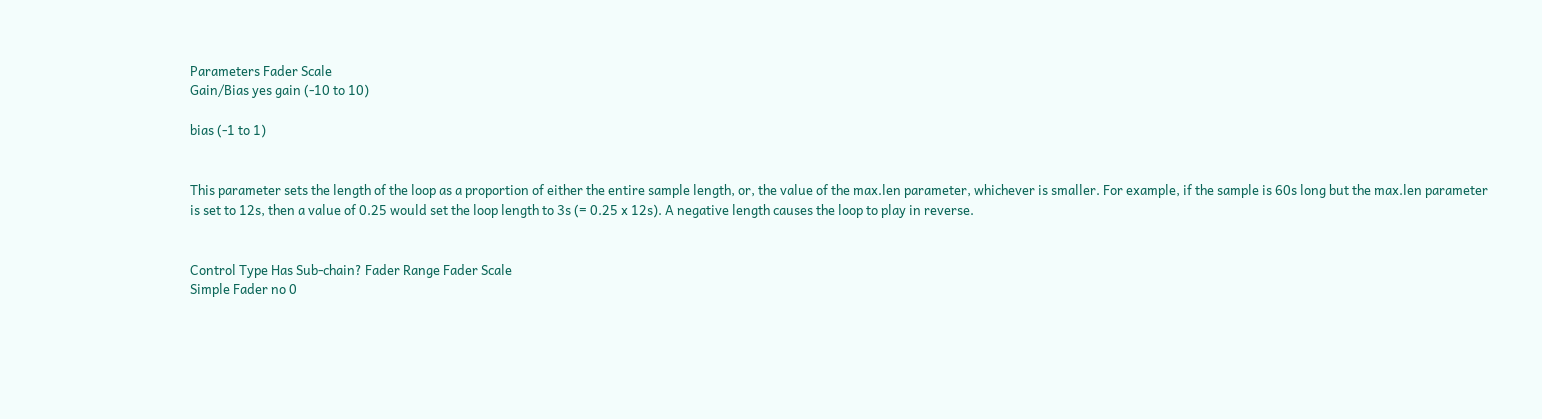Parameters Fader Scale
Gain/Bias yes gain (-10 to 10)

bias (-1 to 1)


This parameter sets the length of the loop as a proportion of either the entire sample length, or, the value of the max.len parameter, whichever is smaller. For example, if the sample is 60s long but the max.len parameter is set to 12s, then a value of 0.25 would set the loop length to 3s (= 0.25 x 12s). A negative length causes the loop to play in reverse.


Control Type Has Sub-chain? Fader Range Fader Scale
Simple Fader no 0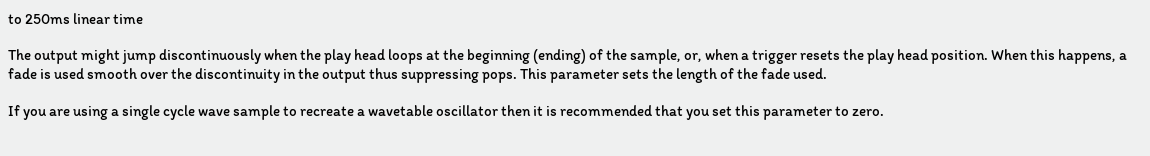to 250ms linear time

The output might jump discontinuously when the play head loops at the beginning (ending) of the sample, or, when a trigger resets the play head position. When this happens, a fade is used smooth over the discontinuity in the output thus suppressing pops. This parameter sets the length of the fade used.

If you are using a single cycle wave sample to recreate a wavetable oscillator then it is recommended that you set this parameter to zero.